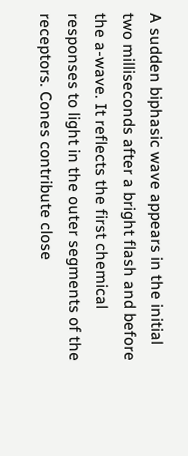A sudden biphasic wave appears in the initial two milliseconds after a bright flash and before the a-wave. It reflects the first chemical responses to light in the outer segments of the receptors. Cones contribute close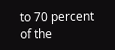to 70 percent of the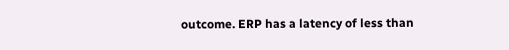outcome. ERP has a latency of less than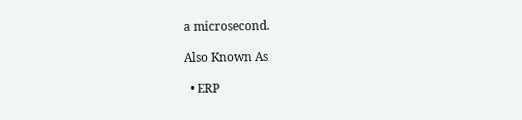a microsecond.

Also Known As

  • ERP